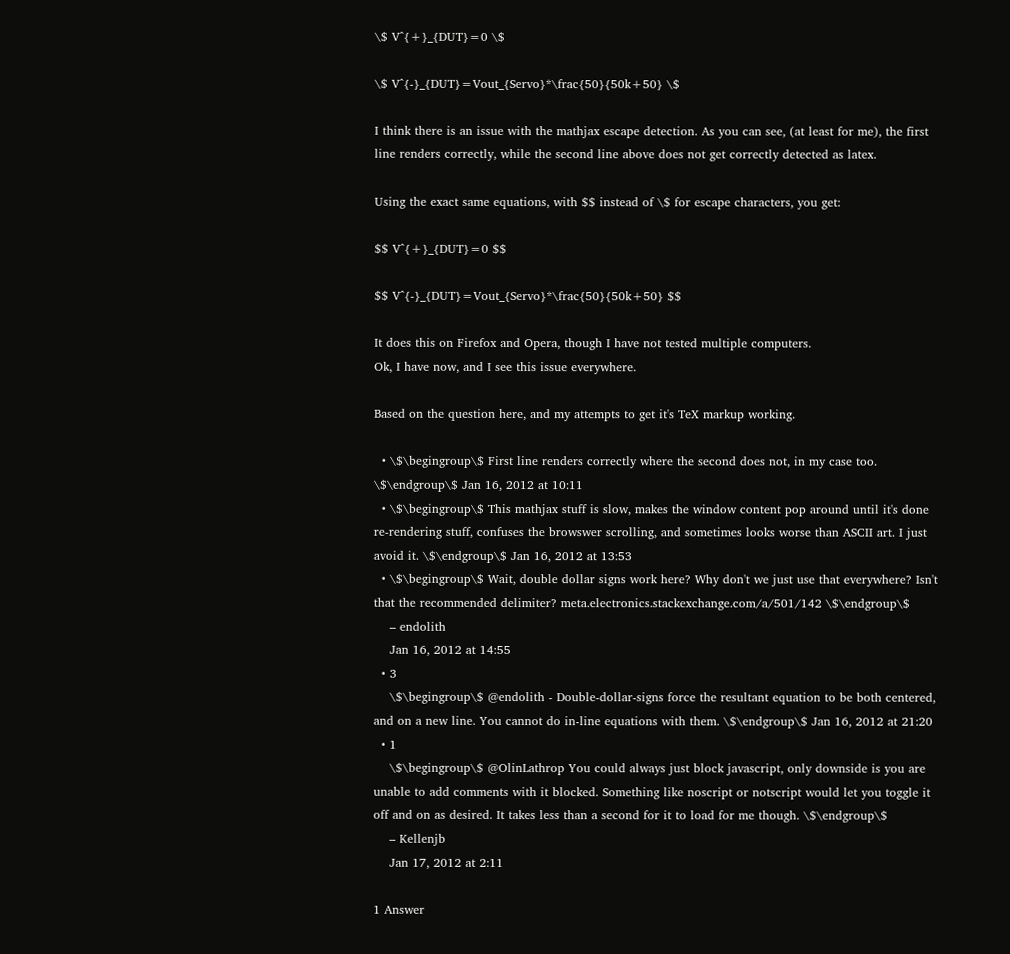\$ V^{+}_{DUT}=0 \$

\$ V^{-}_{DUT}=Vout_{Servo}*\frac{50}{50k+50} \$

I think there is an issue with the mathjax escape detection. As you can see, (at least for me), the first line renders correctly, while the second line above does not get correctly detected as latex.

Using the exact same equations, with $$ instead of \$ for escape characters, you get:

$$ V^{+}_{DUT}=0 $$

$$ V^{-}_{DUT}=Vout_{Servo}*\frac{50}{50k+50} $$

It does this on Firefox and Opera, though I have not tested multiple computers.
Ok, I have now, and I see this issue everywhere.

Based on the question here, and my attempts to get it's TeX markup working.

  • \$\begingroup\$ First line renders correctly where the second does not, in my case too. \$\endgroup\$ Jan 16, 2012 at 10:11
  • \$\begingroup\$ This mathjax stuff is slow, makes the window content pop around until it's done re-rendering stuff, confuses the browswer scrolling, and sometimes looks worse than ASCII art. I just avoid it. \$\endgroup\$ Jan 16, 2012 at 13:53
  • \$\begingroup\$ Wait, double dollar signs work here? Why don't we just use that everywhere? Isn't that the recommended delimiter? meta.electronics.stackexchange.com/a/501/142 \$\endgroup\$
    – endolith
    Jan 16, 2012 at 14:55
  • 3
    \$\begingroup\$ @endolith - Double-dollar-signs force the resultant equation to be both centered, and on a new line. You cannot do in-line equations with them. \$\endgroup\$ Jan 16, 2012 at 21:20
  • 1
    \$\begingroup\$ @OlinLathrop You could always just block javascript, only downside is you are unable to add comments with it blocked. Something like noscript or notscript would let you toggle it off and on as desired. It takes less than a second for it to load for me though. \$\endgroup\$
    – Kellenjb
    Jan 17, 2012 at 2:11

1 Answer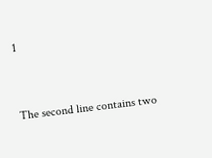1


The second line contains two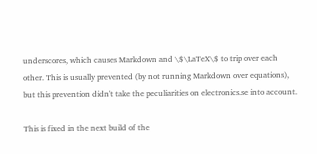underscores, which causes Markdown and \$\LaTeX\$ to trip over each other. This is usually prevented (by not running Markdown over equations), but this prevention didn't take the peculiarities on electronics.se into account.

This is fixed in the next build of the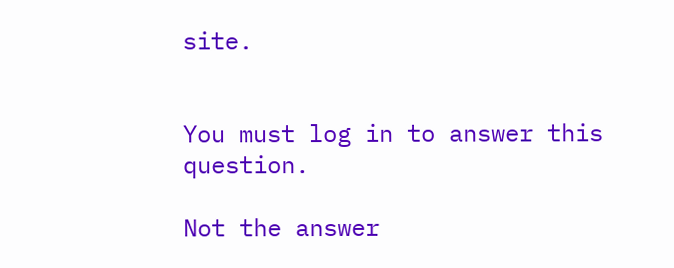site.


You must log in to answer this question.

Not the answer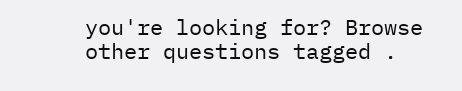you're looking for? Browse other questions tagged .